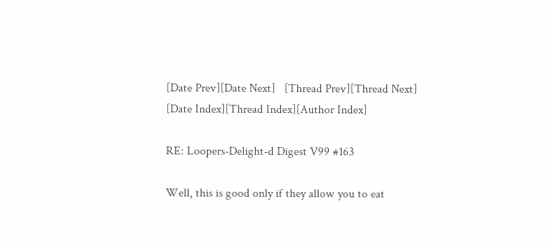[Date Prev][Date Next]   [Thread Prev][Thread Next]   [Date Index][Thread Index][Author Index]

RE: Loopers-Delight-d Digest V99 #163

Well, this is good only if they allow you to eat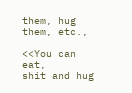them, hug them, etc.,

<<You can eat,
shit and hug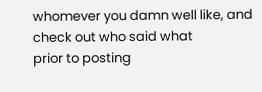whomever you damn well like, and check out who said what
prior to posting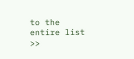to the entire list >>